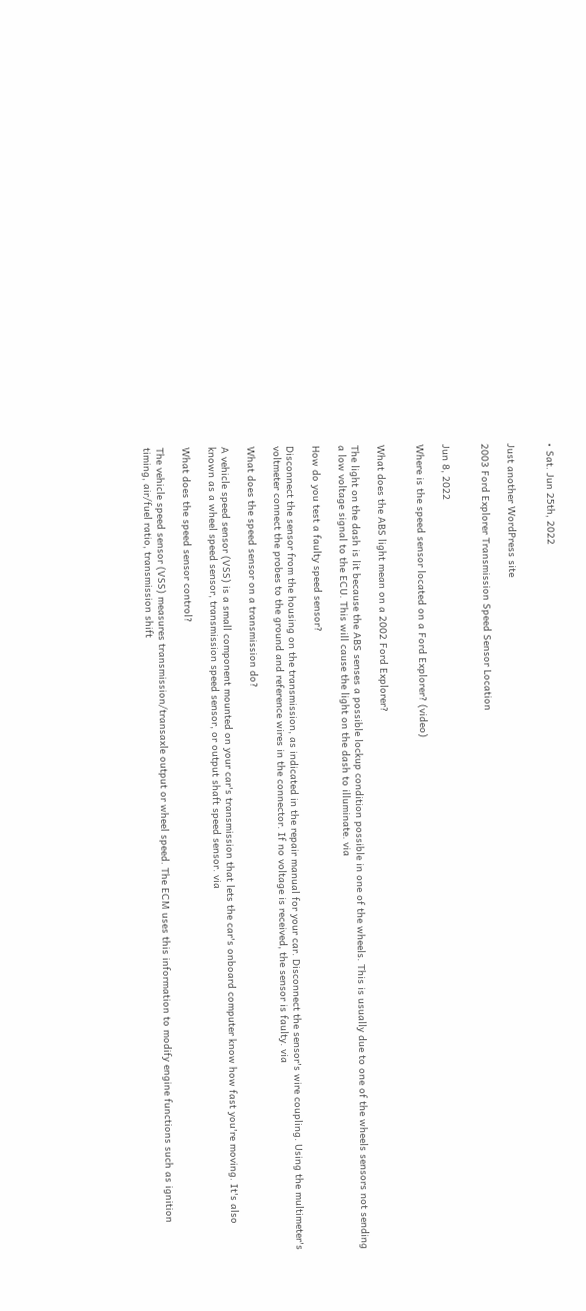• Sat. Jun 25th, 2022


Just another WordPress site

2003 Ford Explorer Transmission Speed Sensor Location


Jun 8, 2022

Where is the speed sensor located on a Ford Explorer? (video)


What does the ABS light mean on a 2002 Ford Explorer?

The light on the dash is lit because the ABS senses a possible lockup condition possible in one of the wheels. This is usually due to one of the wheels sensors not sending a low voltage signal to the ECU. This will cause the light on the dash to illuminate. via

How do you test a faulty speed sensor?

Disconnect the sensor from the housing on the transmission, as indicated in the repair manual for your car. Disconnect the sensor's wire coupling. Using the multimeter's voltmeter connect the probes to the ground and reference wires in the connector. If no voltage is received, the sensor is faulty. via

What does the speed sensor on a transmission do?

A vehicle speed sensor (VSS) is a small component mounted on your car's transmission that lets the car's onboard computer know how fast you're moving. It's also known as a wheel speed sensor, transmission speed sensor, or output shaft speed sensor. via

What does the speed sensor control?

The vehicle speed sensor (VSS) measures transmission/transaxle output or wheel speed. The ECM uses this information to modify engine functions such as ignition timing, air/fuel ratio, transmission shift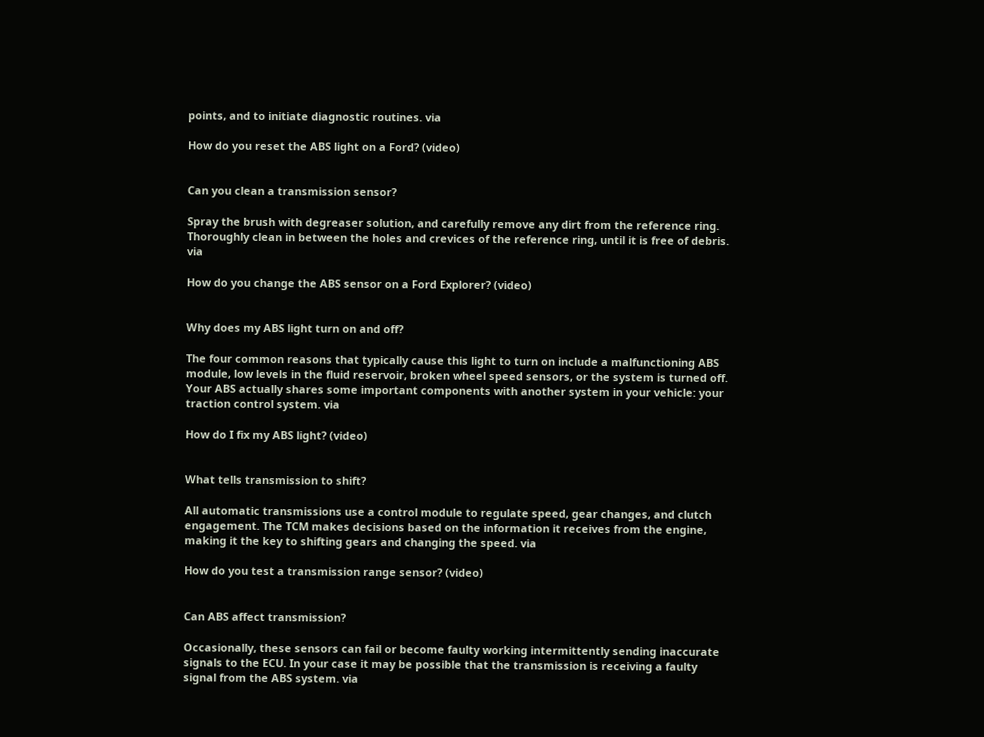points, and to initiate diagnostic routines. via

How do you reset the ABS light on a Ford? (video)


Can you clean a transmission sensor?

Spray the brush with degreaser solution, and carefully remove any dirt from the reference ring. Thoroughly clean in between the holes and crevices of the reference ring, until it is free of debris. via

How do you change the ABS sensor on a Ford Explorer? (video)


Why does my ABS light turn on and off?

The four common reasons that typically cause this light to turn on include a malfunctioning ABS module, low levels in the fluid reservoir, broken wheel speed sensors, or the system is turned off. Your ABS actually shares some important components with another system in your vehicle: your traction control system. via

How do I fix my ABS light? (video)


What tells transmission to shift?

All automatic transmissions use a control module to regulate speed, gear changes, and clutch engagement. The TCM makes decisions based on the information it receives from the engine, making it the key to shifting gears and changing the speed. via

How do you test a transmission range sensor? (video)


Can ABS affect transmission?

Occasionally, these sensors can fail or become faulty working intermittently sending inaccurate signals to the ECU. In your case it may be possible that the transmission is receiving a faulty signal from the ABS system. via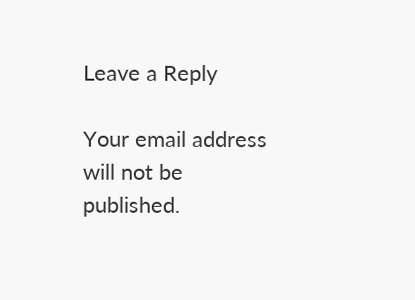Leave a Reply

Your email address will not be published.